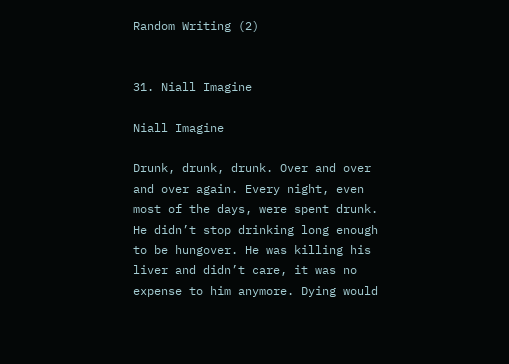Random Writing (2)


31. Niall Imagine

Niall Imagine

Drunk, drunk, drunk. Over and over and over again. Every night, even most of the days, were spent drunk. He didn’t stop drinking long enough to be hungover. He was killing his liver and didn’t care, it was no expense to him anymore. Dying would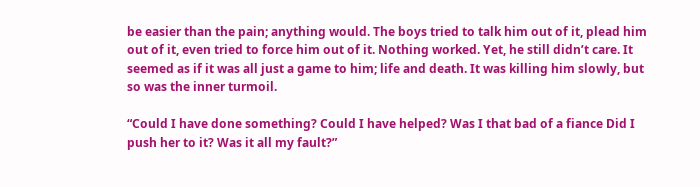be easier than the pain; anything would. The boys tried to talk him out of it, plead him out of it, even tried to force him out of it. Nothing worked. Yet, he still didn’t care. It seemed as if it was all just a game to him; life and death. It was killing him slowly, but so was the inner turmoil.

“Could I have done something? Could I have helped? Was I that bad of a fiance Did I push her to it? Was it all my fault?”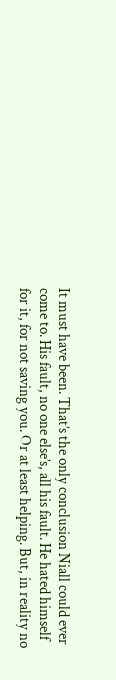It must have been. That’s the only conclusion Niall could ever come to. His fault, no one else’s, all his fault. He hated himself for it, for not saving you. Or at least helping. But, in reality no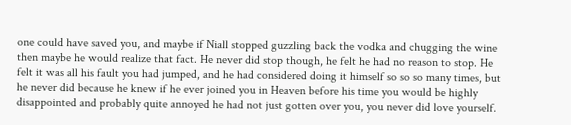one could have saved you, and maybe if Niall stopped guzzling back the vodka and chugging the wine then maybe he would realize that fact. He never did stop though, he felt he had no reason to stop. He felt it was all his fault you had jumped, and he had considered doing it himself so so so many times, but he never did because he knew if he ever joined you in Heaven before his time you would be highly disappointed and probably quite annoyed he had not just gotten over you, you never did love yourself.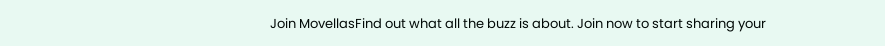Join MovellasFind out what all the buzz is about. Join now to start sharing your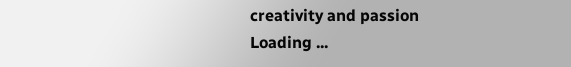creativity and passion
Loading ...